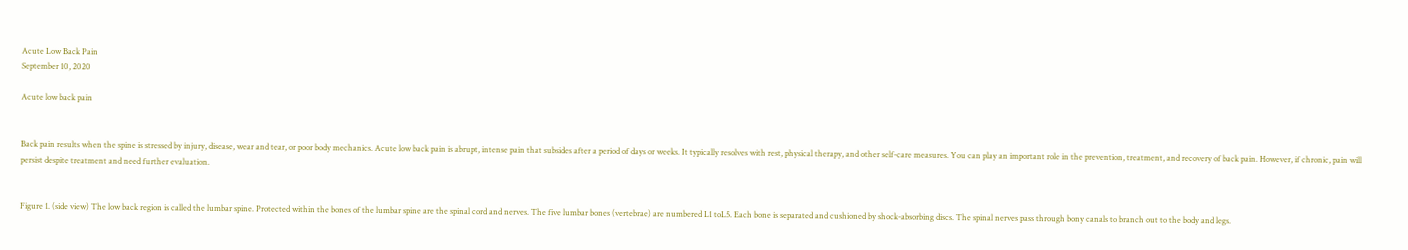Acute Low Back Pain
September 10, 2020

Acute low back pain


Back pain results when the spine is stressed by injury, disease, wear and tear, or poor body mechanics. Acute low back pain is abrupt, intense pain that subsides after a period of days or weeks. It typically resolves with rest, physical therapy, and other self-care measures. You can play an important role in the prevention, treatment, and recovery of back pain. However, if chronic, pain will persist despite treatment and need further evaluation.


Figure 1. (side view) The low back region is called the lumbar spine. Protected within the bones of the lumbar spine are the spinal cord and nerves. The five lumbar bones (vertebrae) are numbered L1 toL5. Each bone is separated and cushioned by shock-absorbing discs. The spinal nerves pass through bony canals to branch out to the body and legs.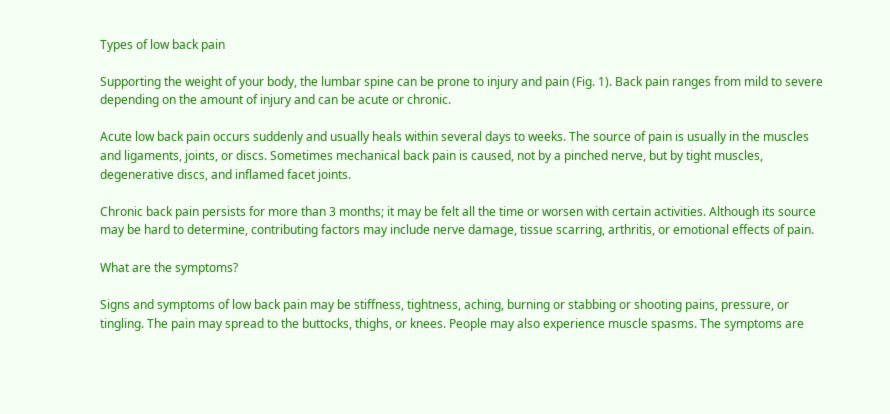Types of low back pain

Supporting the weight of your body, the lumbar spine can be prone to injury and pain (Fig. 1). Back pain ranges from mild to severe depending on the amount of injury and can be acute or chronic.

Acute low back pain occurs suddenly and usually heals within several days to weeks. The source of pain is usually in the muscles and ligaments, joints, or discs. Sometimes mechanical back pain is caused, not by a pinched nerve, but by tight muscles, degenerative discs, and inflamed facet joints.

Chronic back pain persists for more than 3 months; it may be felt all the time or worsen with certain activities. Although its source may be hard to determine, contributing factors may include nerve damage, tissue scarring, arthritis, or emotional effects of pain.

What are the symptoms?

Signs and symptoms of low back pain may be stiffness, tightness, aching, burning or stabbing or shooting pains, pressure, or tingling. The pain may spread to the buttocks, thighs, or knees. People may also experience muscle spasms. The symptoms are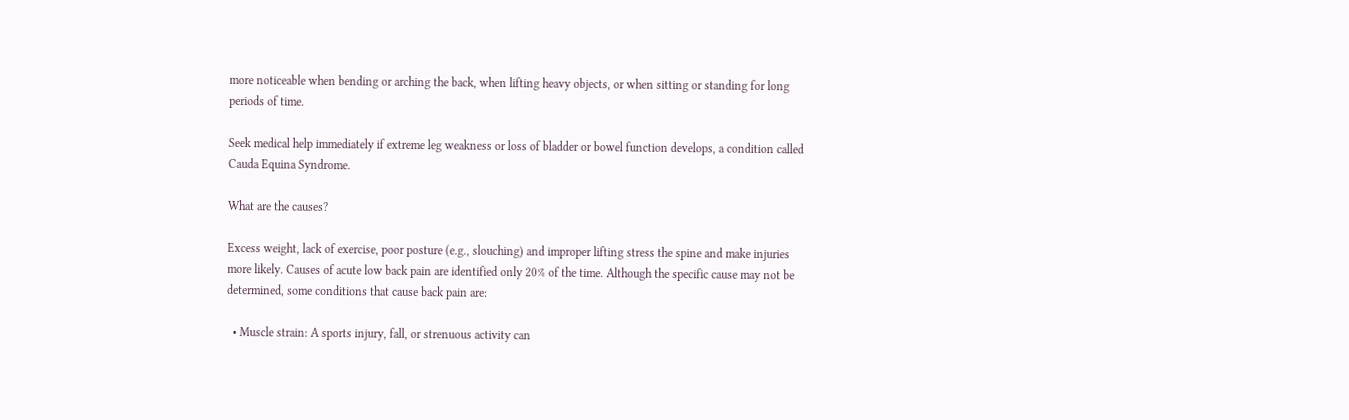more noticeable when bending or arching the back, when lifting heavy objects, or when sitting or standing for long periods of time.

Seek medical help immediately if extreme leg weakness or loss of bladder or bowel function develops, a condition called Cauda Equina Syndrome.

What are the causes?

Excess weight, lack of exercise, poor posture (e.g., slouching) and improper lifting stress the spine and make injuries more likely. Causes of acute low back pain are identified only 20% of the time. Although the specific cause may not be determined, some conditions that cause back pain are:

  • Muscle strain: A sports injury, fall, or strenuous activity can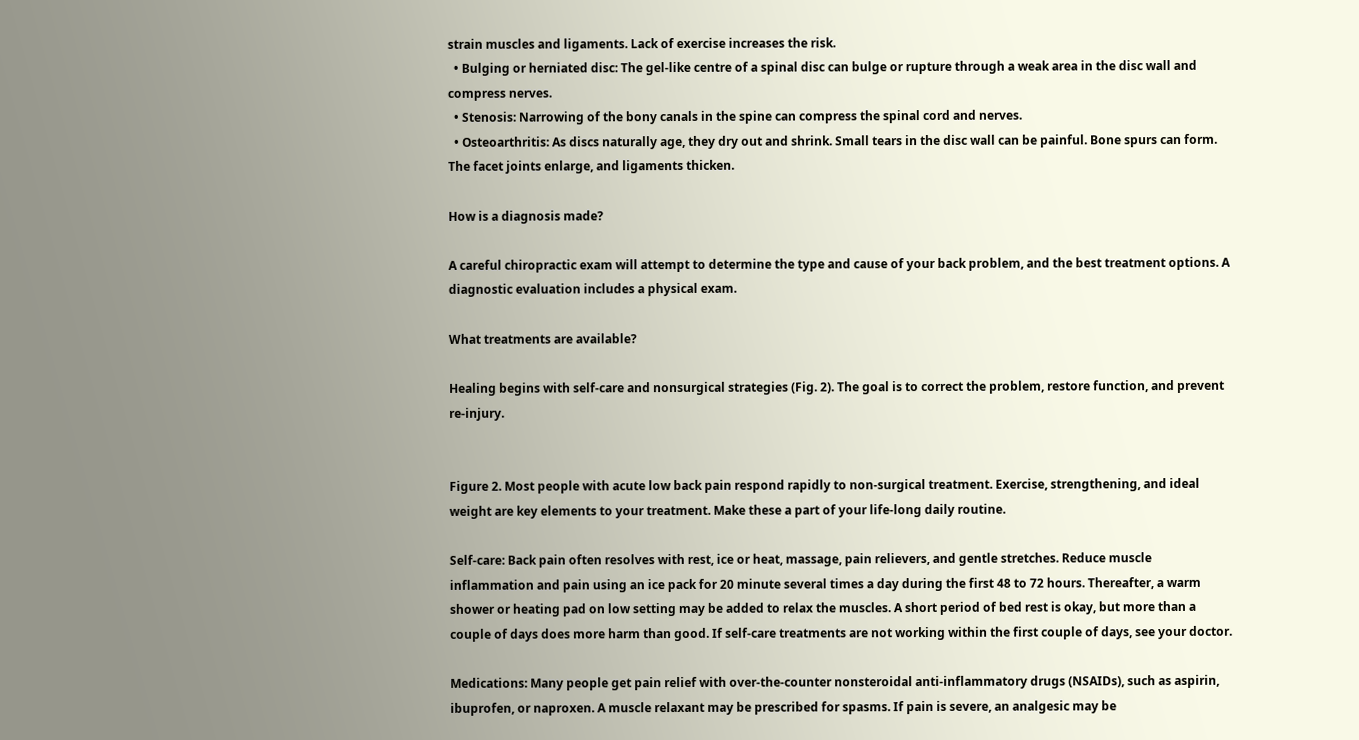strain muscles and ligaments. Lack of exercise increases the risk.
  • Bulging or herniated disc: The gel-like centre of a spinal disc can bulge or rupture through a weak area in the disc wall and compress nerves.
  • Stenosis: Narrowing of the bony canals in the spine can compress the spinal cord and nerves.
  • Osteoarthritis: As discs naturally age, they dry out and shrink. Small tears in the disc wall can be painful. Bone spurs can form. The facet joints enlarge, and ligaments thicken.

How is a diagnosis made?

A careful chiropractic exam will attempt to determine the type and cause of your back problem, and the best treatment options. A diagnostic evaluation includes a physical exam.

What treatments are available?

Healing begins with self-care and nonsurgical strategies (Fig. 2). The goal is to correct the problem, restore function, and prevent re-injury.


Figure 2. Most people with acute low back pain respond rapidly to non-surgical treatment. Exercise, strengthening, and ideal weight are key elements to your treatment. Make these a part of your life-long daily routine.

Self-care: Back pain often resolves with rest, ice or heat, massage, pain relievers, and gentle stretches. Reduce muscle inflammation and pain using an ice pack for 20 minute several times a day during the first 48 to 72 hours. Thereafter, a warm shower or heating pad on low setting may be added to relax the muscles. A short period of bed rest is okay, but more than a couple of days does more harm than good. If self-care treatments are not working within the first couple of days, see your doctor.

Medications: Many people get pain relief with over-the-counter nonsteroidal anti-inflammatory drugs (NSAIDs), such as aspirin, ibuprofen, or naproxen. A muscle relaxant may be prescribed for spasms. If pain is severe, an analgesic may be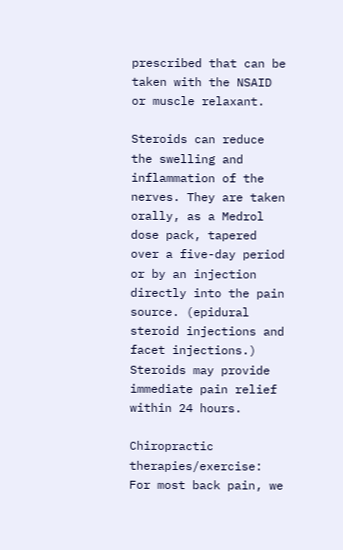prescribed that can be taken with the NSAID or muscle relaxant.

Steroids can reduce the swelling and inflammation of the nerves. They are taken orally, as a Medrol dose pack, tapered over a five-day period or by an injection directly into the pain source. (epidural steroid injections and facet injections.) Steroids may provide immediate pain relief within 24 hours.

Chiropractic therapies/exercise: For most back pain, we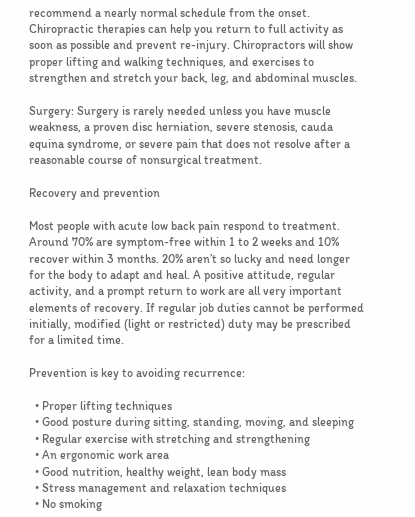recommend a nearly normal schedule from the onset. Chiropractic therapies can help you return to full activity as soon as possible and prevent re-injury. Chiropractors will show proper lifting and walking techniques, and exercises to strengthen and stretch your back, leg, and abdominal muscles.

Surgery: Surgery is rarely needed unless you have muscle weakness, a proven disc herniation, severe stenosis, cauda equina syndrome, or severe pain that does not resolve after a reasonable course of nonsurgical treatment.

Recovery and prevention

Most people with acute low back pain respond to treatment. Around 70% are symptom-free within 1 to 2 weeks and 10% recover within 3 months. 20% aren’t so lucky and need longer for the body to adapt and heal. A positive attitude, regular activity, and a prompt return to work are all very important elements of recovery. If regular job duties cannot be performed initially, modified (light or restricted) duty may be prescribed for a limited time.

Prevention is key to avoiding recurrence:

  • Proper lifting techniques
  • Good posture during sitting, standing, moving, and sleeping
  • Regular exercise with stretching and strengthening
  • An ergonomic work area
  • Good nutrition, healthy weight, lean body mass
  • Stress management and relaxation techniques
  • No smoking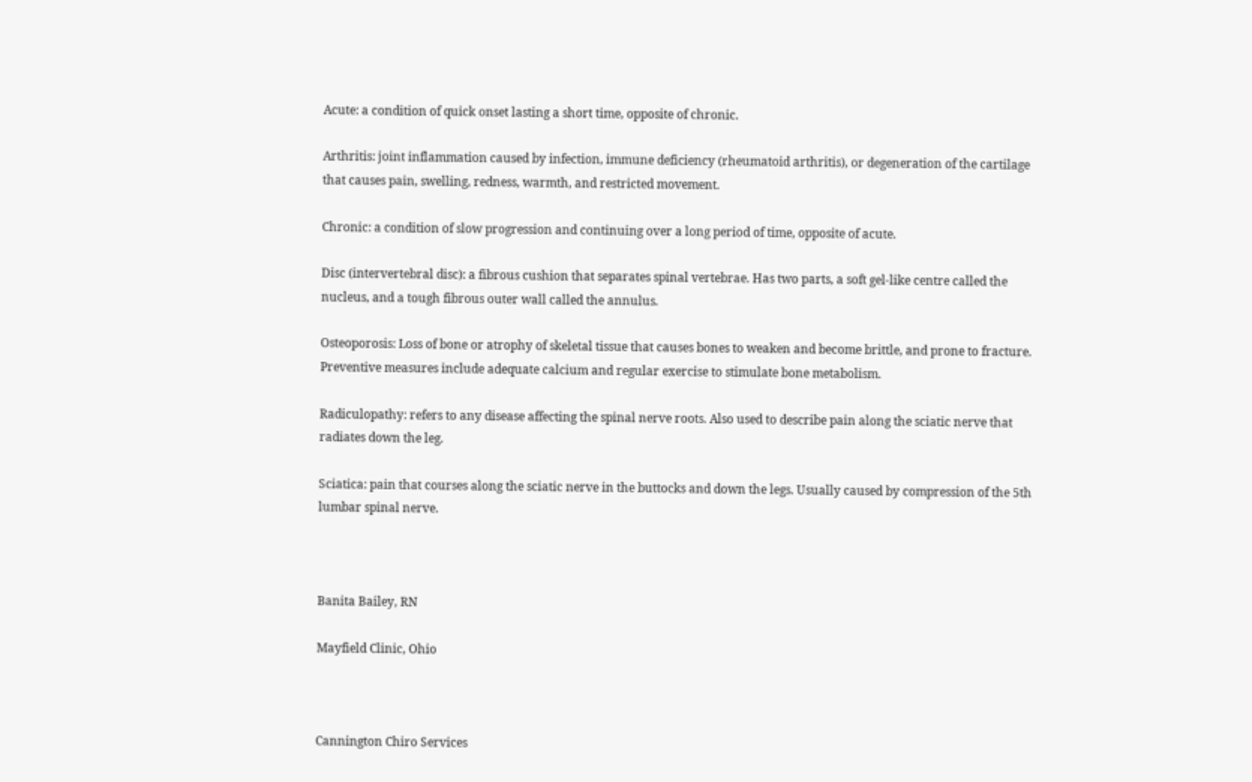Acute: a condition of quick onset lasting a short time, opposite of chronic.

Arthritis: joint inflammation caused by infection, immune deficiency (rheumatoid arthritis), or degeneration of the cartilage that causes pain, swelling, redness, warmth, and restricted movement.

Chronic: a condition of slow progression and continuing over a long period of time, opposite of acute.

Disc (intervertebral disc): a fibrous cushion that separates spinal vertebrae. Has two parts, a soft gel-like centre called the nucleus, and a tough fibrous outer wall called the annulus.

Osteoporosis: Loss of bone or atrophy of skeletal tissue that causes bones to weaken and become brittle, and prone to fracture. Preventive measures include adequate calcium and regular exercise to stimulate bone metabolism.

Radiculopathy: refers to any disease affecting the spinal nerve roots. Also used to describe pain along the sciatic nerve that radiates down the leg.

Sciatica: pain that courses along the sciatic nerve in the buttocks and down the legs. Usually caused by compression of the 5th lumbar spinal nerve.



Banita Bailey, RN

Mayfield Clinic, Ohio



Cannington Chiro Services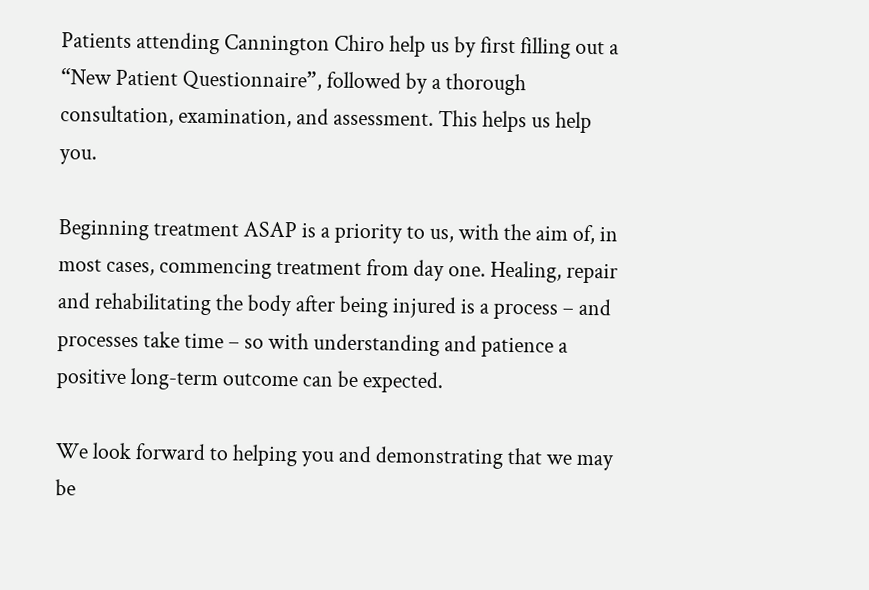Patients attending Cannington Chiro help us by first filling out a “New Patient Questionnaire”, followed by a thorough consultation, examination, and assessment. This helps us help you.

Beginning treatment ASAP is a priority to us, with the aim of, in most cases, commencing treatment from day one. Healing, repair and rehabilitating the body after being injured is a process – and processes take time – so with understanding and patience a positive long-term outcome can be expected.

We look forward to helping you and demonstrating that we may be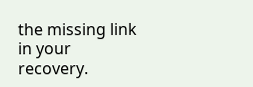the missing link in your recovery.